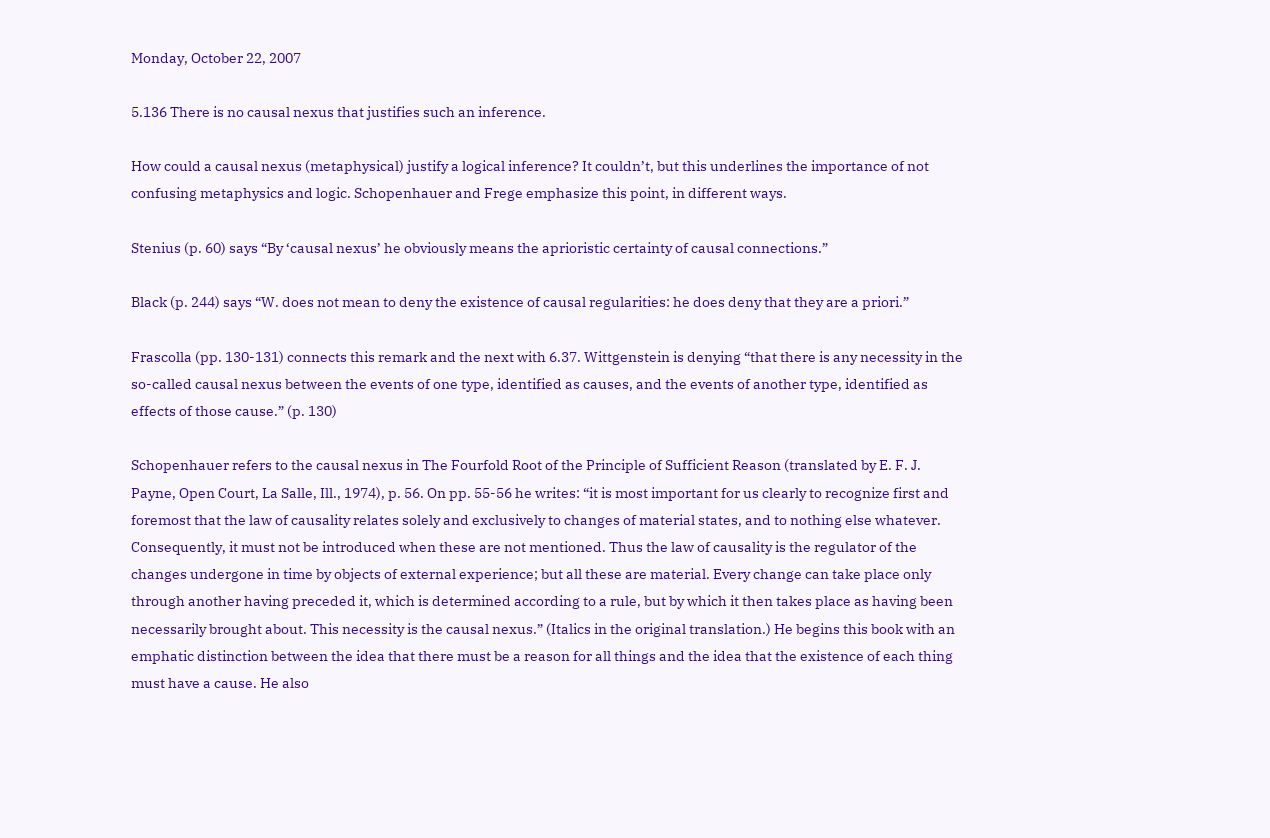Monday, October 22, 2007

5.136 There is no causal nexus that justifies such an inference.

How could a causal nexus (metaphysical) justify a logical inference? It couldn’t, but this underlines the importance of not confusing metaphysics and logic. Schopenhauer and Frege emphasize this point, in different ways.

Stenius (p. 60) says “By ‘causal nexus’ he obviously means the aprioristic certainty of causal connections.”

Black (p. 244) says “W. does not mean to deny the existence of causal regularities: he does deny that they are a priori.”

Frascolla (pp. 130-131) connects this remark and the next with 6.37. Wittgenstein is denying “that there is any necessity in the so-called causal nexus between the events of one type, identified as causes, and the events of another type, identified as effects of those cause.” (p. 130)

Schopenhauer refers to the causal nexus in The Fourfold Root of the Principle of Sufficient Reason (translated by E. F. J. Payne, Open Court, La Salle, Ill., 1974), p. 56. On pp. 55-56 he writes: “it is most important for us clearly to recognize first and foremost that the law of causality relates solely and exclusively to changes of material states, and to nothing else whatever. Consequently, it must not be introduced when these are not mentioned. Thus the law of causality is the regulator of the changes undergone in time by objects of external experience; but all these are material. Every change can take place only through another having preceded it, which is determined according to a rule, but by which it then takes place as having been necessarily brought about. This necessity is the causal nexus.” (Italics in the original translation.) He begins this book with an emphatic distinction between the idea that there must be a reason for all things and the idea that the existence of each thing must have a cause. He also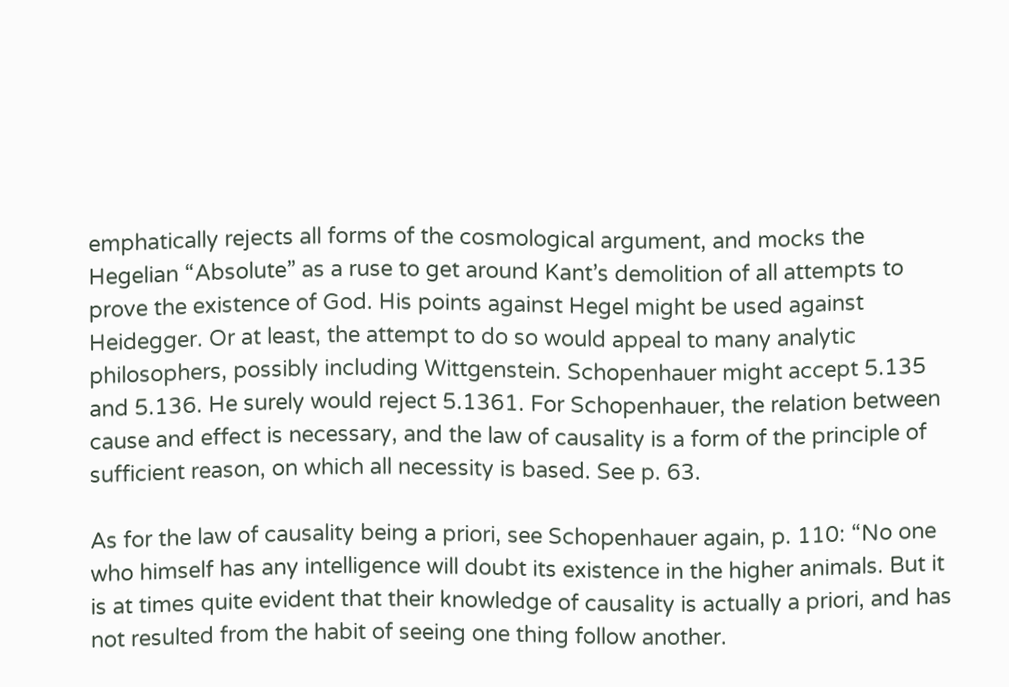emphatically rejects all forms of the cosmological argument, and mocks the Hegelian “Absolute” as a ruse to get around Kant’s demolition of all attempts to prove the existence of God. His points against Hegel might be used against Heidegger. Or at least, the attempt to do so would appeal to many analytic philosophers, possibly including Wittgenstein. Schopenhauer might accept 5.135 and 5.136. He surely would reject 5.1361. For Schopenhauer, the relation between cause and effect is necessary, and the law of causality is a form of the principle of sufficient reason, on which all necessity is based. See p. 63.

As for the law of causality being a priori, see Schopenhauer again, p. 110: “No one who himself has any intelligence will doubt its existence in the higher animals. But it is at times quite evident that their knowledge of causality is actually a priori, and has not resulted from the habit of seeing one thing follow another.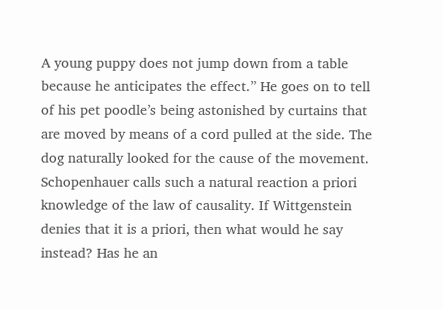A young puppy does not jump down from a table because he anticipates the effect.” He goes on to tell of his pet poodle’s being astonished by curtains that are moved by means of a cord pulled at the side. The dog naturally looked for the cause of the movement. Schopenhauer calls such a natural reaction a priori knowledge of the law of causality. If Wittgenstein denies that it is a priori, then what would he say instead? Has he an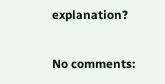explanation?

No comments: